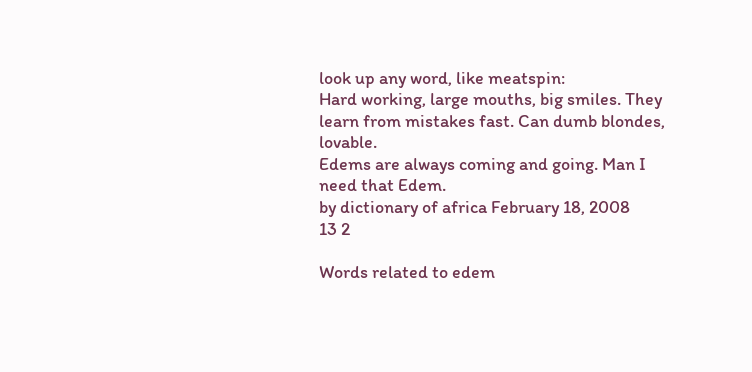look up any word, like meatspin:
Hard working, large mouths, big smiles. They learn from mistakes fast. Can dumb blondes, lovable.
Edems are always coming and going. Man I need that Edem.
by dictionary of africa February 18, 2008
13 2

Words related to edem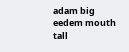adam big eedem mouth tall